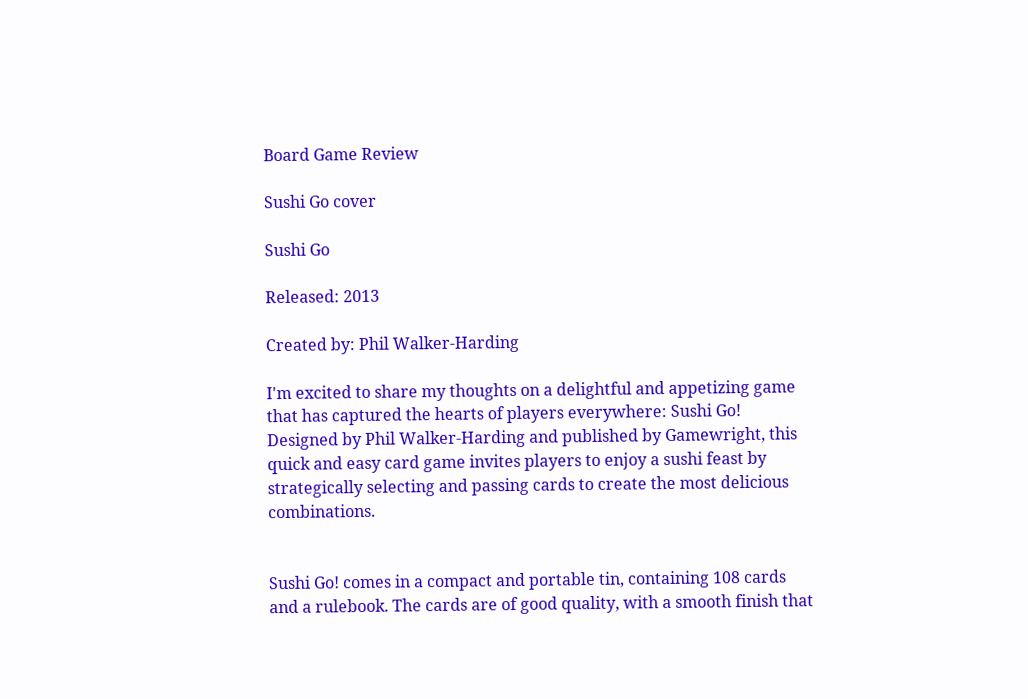Board Game Review

Sushi Go cover

Sushi Go

Released: 2013

Created by: Phil Walker-Harding

I'm excited to share my thoughts on a delightful and appetizing game that has captured the hearts of players everywhere: Sushi Go! Designed by Phil Walker-Harding and published by Gamewright, this quick and easy card game invites players to enjoy a sushi feast by strategically selecting and passing cards to create the most delicious combinations.


Sushi Go! comes in a compact and portable tin, containing 108 cards and a rulebook. The cards are of good quality, with a smooth finish that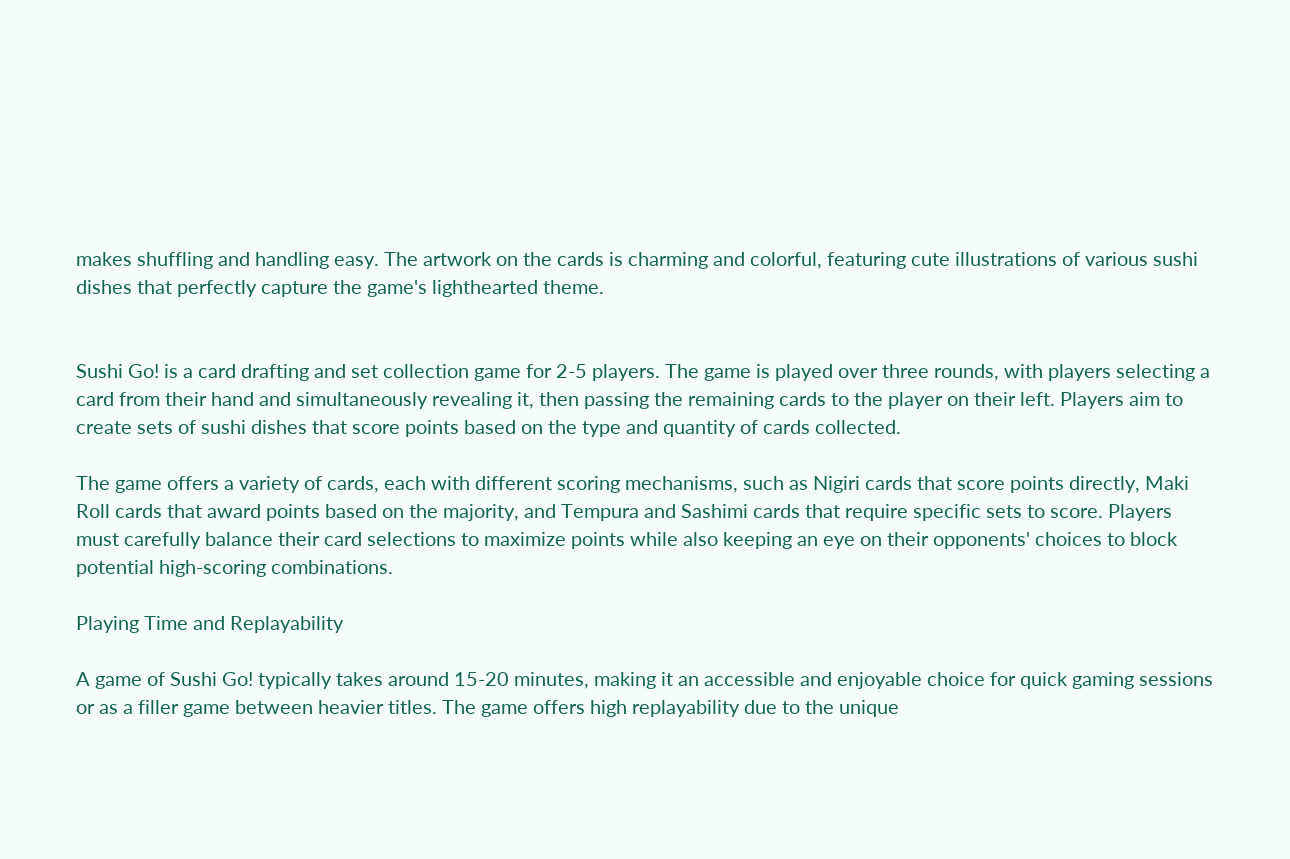makes shuffling and handling easy. The artwork on the cards is charming and colorful, featuring cute illustrations of various sushi dishes that perfectly capture the game's lighthearted theme.


Sushi Go! is a card drafting and set collection game for 2-5 players. The game is played over three rounds, with players selecting a card from their hand and simultaneously revealing it, then passing the remaining cards to the player on their left. Players aim to create sets of sushi dishes that score points based on the type and quantity of cards collected.

The game offers a variety of cards, each with different scoring mechanisms, such as Nigiri cards that score points directly, Maki Roll cards that award points based on the majority, and Tempura and Sashimi cards that require specific sets to score. Players must carefully balance their card selections to maximize points while also keeping an eye on their opponents' choices to block potential high-scoring combinations.

Playing Time and Replayability

A game of Sushi Go! typically takes around 15-20 minutes, making it an accessible and enjoyable choice for quick gaming sessions or as a filler game between heavier titles. The game offers high replayability due to the unique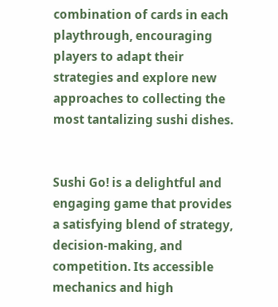combination of cards in each playthrough, encouraging players to adapt their strategies and explore new approaches to collecting the most tantalizing sushi dishes.


Sushi Go! is a delightful and engaging game that provides a satisfying blend of strategy, decision-making, and competition. Its accessible mechanics and high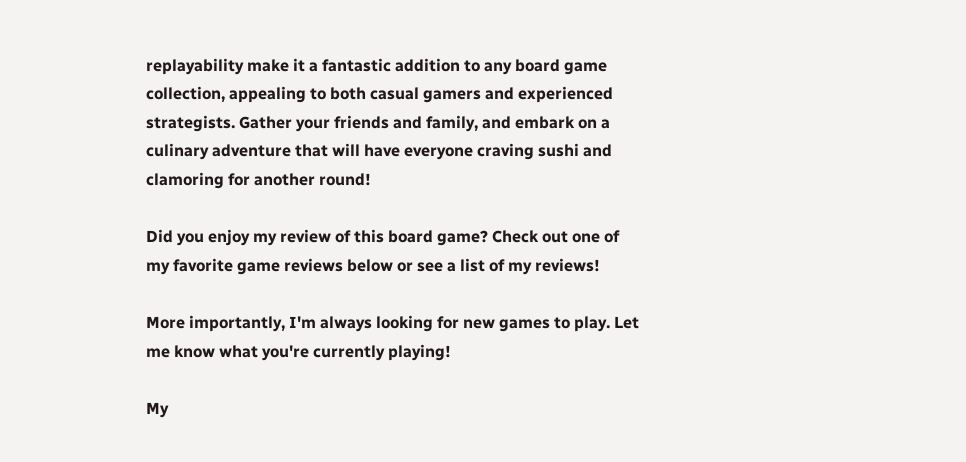replayability make it a fantastic addition to any board game collection, appealing to both casual gamers and experienced strategists. Gather your friends and family, and embark on a culinary adventure that will have everyone craving sushi and clamoring for another round!

Did you enjoy my review of this board game? Check out one of my favorite game reviews below or see a list of my reviews!

More importantly, I'm always looking for new games to play. Let me know what you're currently playing!

My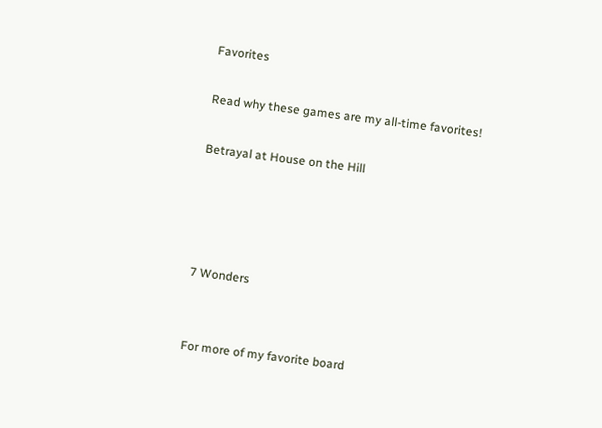Favorites

Read why these games are my all-time favorites!

Betrayal at House on the Hill




7 Wonders


For more of my favorite board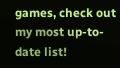games, check out my most up-to-date list!